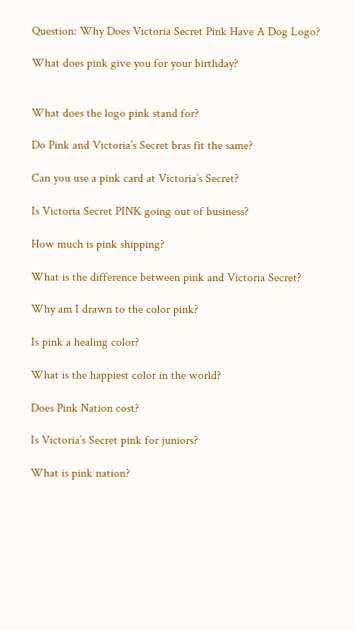Question: Why Does Victoria Secret Pink Have A Dog Logo?

What does pink give you for your birthday?


What does the logo pink stand for?

Do Pink and Victoria’s Secret bras fit the same?

Can you use a pink card at Victoria’s Secret?

Is Victoria Secret PINK going out of business?

How much is pink shipping?

What is the difference between pink and Victoria Secret?

Why am I drawn to the color pink?

Is pink a healing color?

What is the happiest color in the world?

Does Pink Nation cost?

Is Victoria’s Secret pink for juniors?

What is pink nation?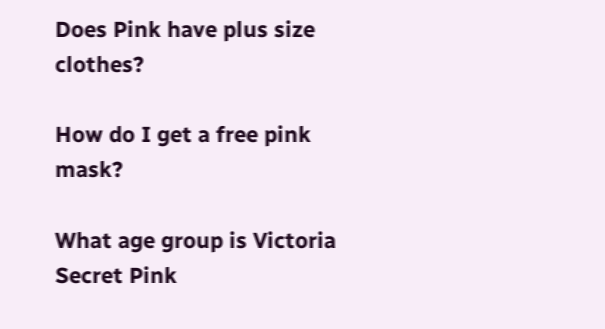Does Pink have plus size clothes?

How do I get a free pink mask?

What age group is Victoria Secret Pink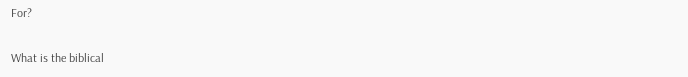For?

What is the biblical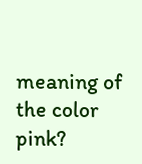meaning of the color pink?